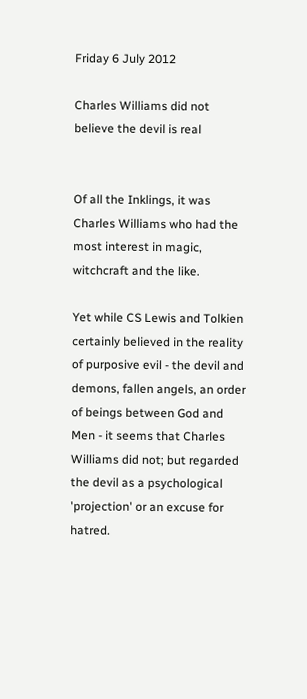Friday 6 July 2012

Charles Williams did not believe the devil is real


Of all the Inklings, it was Charles Williams who had the most interest in magic, witchcraft and the like.

Yet while CS Lewis and Tolkien certainly believed in the reality of purposive evil - the devil and demons, fallen angels, an order of beings between God and Men - it seems that Charles Williams did not; but regarded the devil as a psychological 'projection' or an excuse for hatred.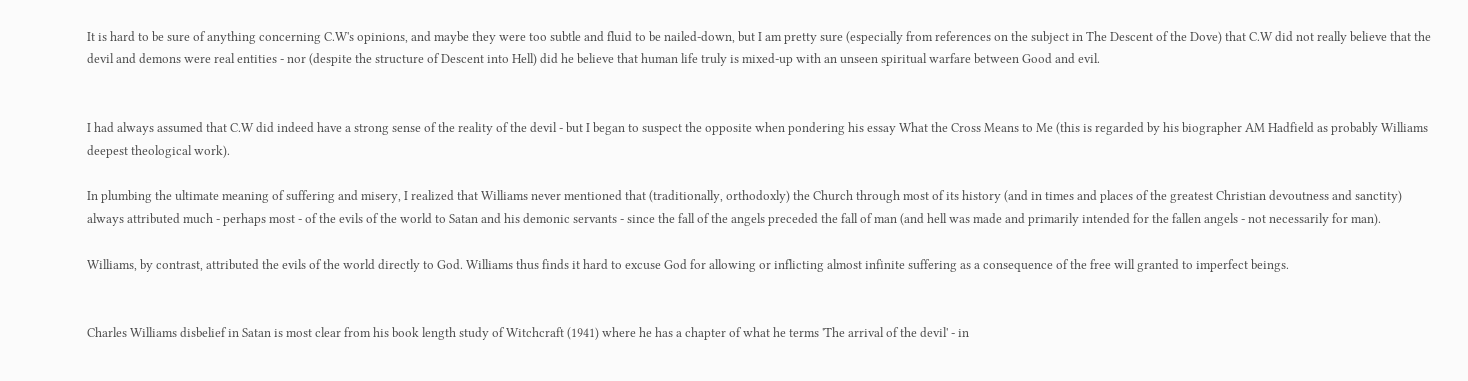It is hard to be sure of anything concerning C.W's opinions, and maybe they were too subtle and fluid to be nailed-down, but I am pretty sure (especially from references on the subject in The Descent of the Dove) that C.W did not really believe that the devil and demons were real entities - nor (despite the structure of Descent into Hell) did he believe that human life truly is mixed-up with an unseen spiritual warfare between Good and evil.


I had always assumed that C.W did indeed have a strong sense of the reality of the devil - but I began to suspect the opposite when pondering his essay What the Cross Means to Me (this is regarded by his biographer AM Hadfield as probably Williams deepest theological work).

In plumbing the ultimate meaning of suffering and misery, I realized that Williams never mentioned that (traditionally, orthodoxly) the Church through most of its history (and in times and places of the greatest Christian devoutness and sanctity) always attributed much - perhaps most - of the evils of the world to Satan and his demonic servants - since the fall of the angels preceded the fall of man (and hell was made and primarily intended for the fallen angels - not necessarily for man).

Williams, by contrast, attributed the evils of the world directly to God. Williams thus finds it hard to excuse God for allowing or inflicting almost infinite suffering as a consequence of the free will granted to imperfect beings.


Charles Williams disbelief in Satan is most clear from his book length study of Witchcraft (1941) where he has a chapter of what he terms 'The arrival of the devil' - in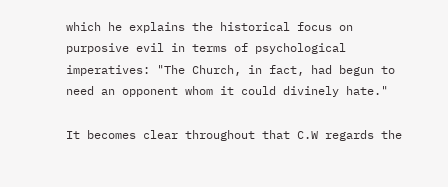which he explains the historical focus on purposive evil in terms of psychological imperatives: "The Church, in fact, had begun to need an opponent whom it could divinely hate."

It becomes clear throughout that C.W regards the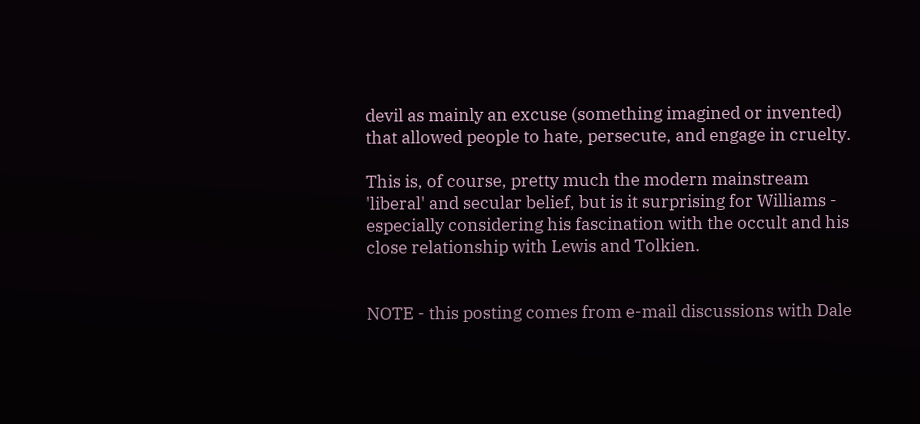devil as mainly an excuse (something imagined or invented) that allowed people to hate, persecute, and engage in cruelty.

This is, of course, pretty much the modern mainstream 'liberal' and secular belief, but is it surprising for Williams - especially considering his fascination with the occult and his close relationship with Lewis and Tolkien.


NOTE - this posting comes from e-mail discussions with Dale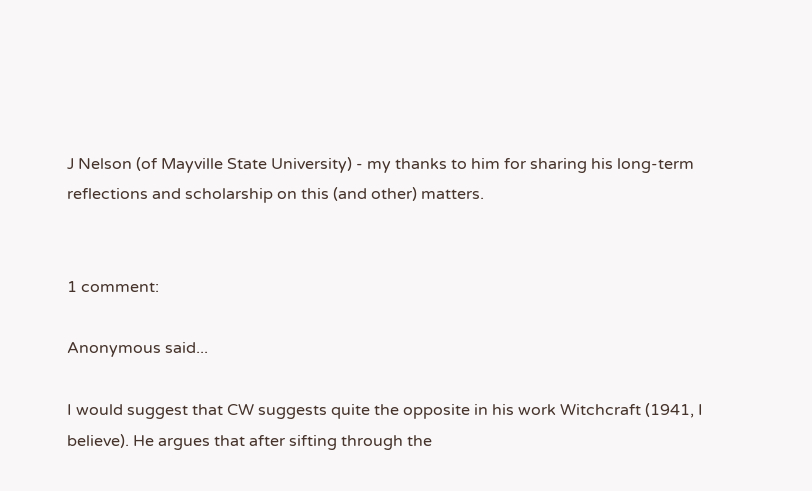J Nelson (of Mayville State University) - my thanks to him for sharing his long-term reflections and scholarship on this (and other) matters.


1 comment:

Anonymous said...

I would suggest that CW suggests quite the opposite in his work Witchcraft (1941, I believe). He argues that after sifting through the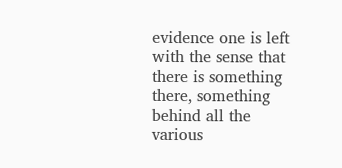evidence one is left with the sense that there is something there, something behind all the various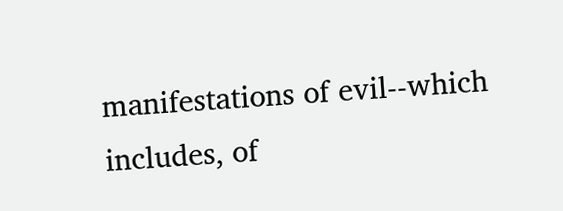manifestations of evil--which includes, of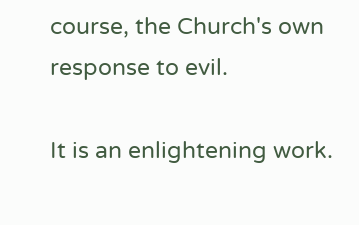course, the Church's own response to evil.

It is an enlightening work.